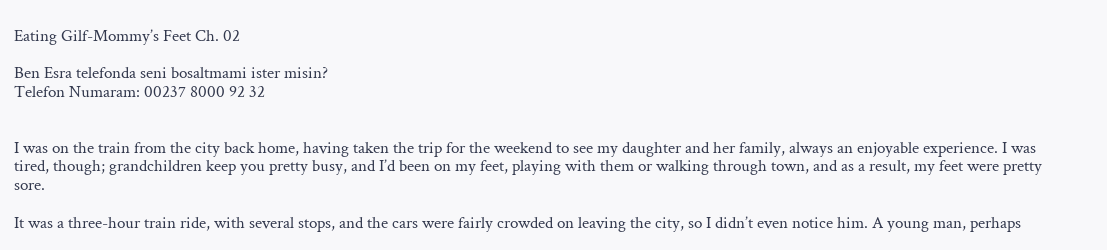Eating Gilf-Mommy’s Feet Ch. 02

Ben Esra telefonda seni bosaltmami ister misin?
Telefon Numaram: 00237 8000 92 32


I was on the train from the city back home, having taken the trip for the weekend to see my daughter and her family, always an enjoyable experience. I was tired, though; grandchildren keep you pretty busy, and I’d been on my feet, playing with them or walking through town, and as a result, my feet were pretty sore.

It was a three-hour train ride, with several stops, and the cars were fairly crowded on leaving the city, so I didn’t even notice him. A young man, perhaps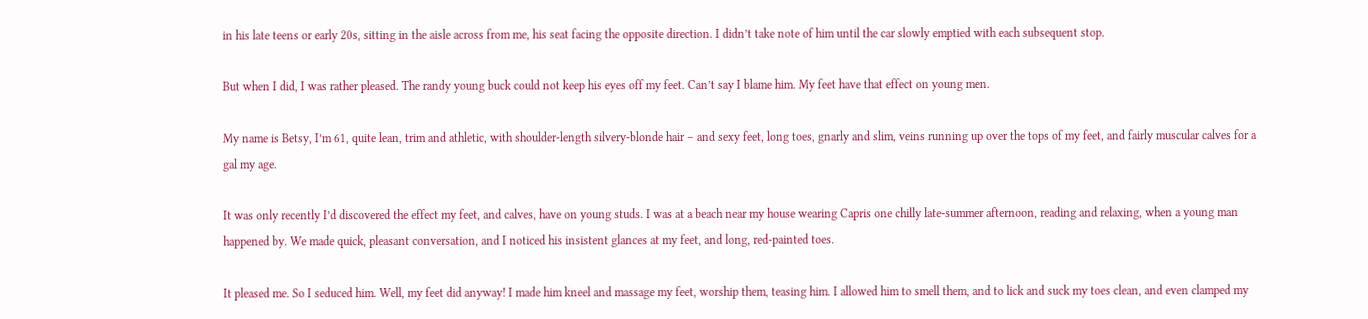in his late teens or early 20s, sitting in the aisle across from me, his seat facing the opposite direction. I didn’t take note of him until the car slowly emptied with each subsequent stop.

But when I did, I was rather pleased. The randy young buck could not keep his eyes off my feet. Can’t say I blame him. My feet have that effect on young men.

My name is Betsy, I’m 61, quite lean, trim and athletic, with shoulder-length silvery-blonde hair – and sexy feet, long toes, gnarly and slim, veins running up over the tops of my feet, and fairly muscular calves for a gal my age.

It was only recently I’d discovered the effect my feet, and calves, have on young studs. I was at a beach near my house wearing Capris one chilly late-summer afternoon, reading and relaxing, when a young man happened by. We made quick, pleasant conversation, and I noticed his insistent glances at my feet, and long, red-painted toes.

It pleased me. So I seduced him. Well, my feet did anyway! I made him kneel and massage my feet, worship them, teasing him. I allowed him to smell them, and to lick and suck my toes clean, and even clamped my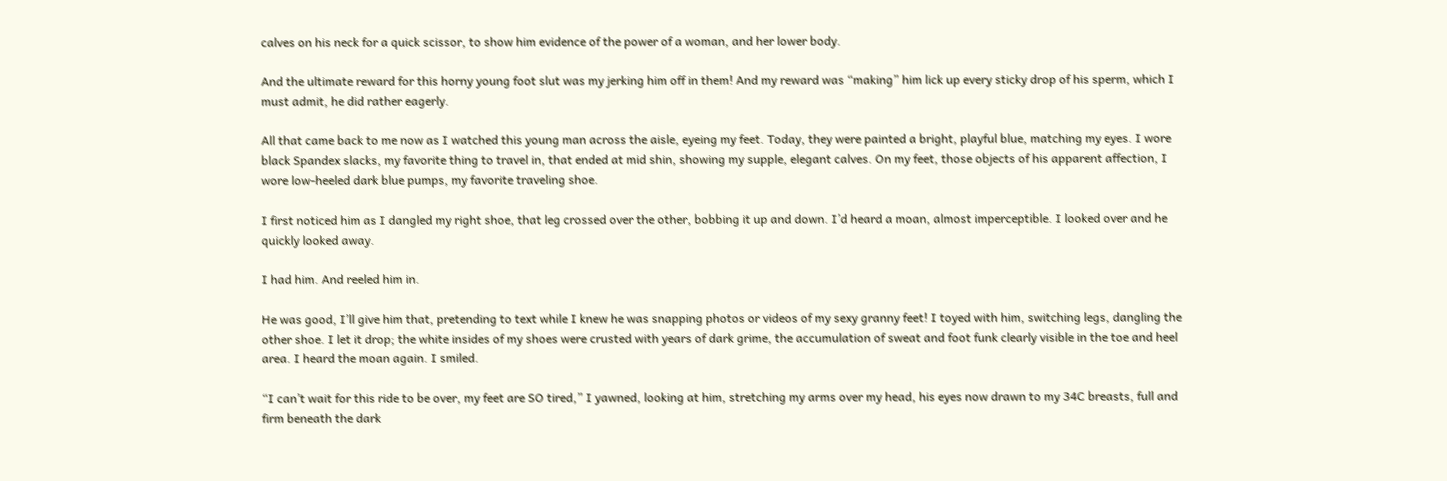calves on his neck for a quick scissor, to show him evidence of the power of a woman, and her lower body.

And the ultimate reward for this horny young foot slut was my jerking him off in them! And my reward was “making” him lick up every sticky drop of his sperm, which I must admit, he did rather eagerly.

All that came back to me now as I watched this young man across the aisle, eyeing my feet. Today, they were painted a bright, playful blue, matching my eyes. I wore black Spandex slacks, my favorite thing to travel in, that ended at mid shin, showing my supple, elegant calves. On my feet, those objects of his apparent affection, I wore low-heeled dark blue pumps, my favorite traveling shoe.

I first noticed him as I dangled my right shoe, that leg crossed over the other, bobbing it up and down. I’d heard a moan, almost imperceptible. I looked over and he quickly looked away.

I had him. And reeled him in.

He was good, I’ll give him that, pretending to text while I knew he was snapping photos or videos of my sexy granny feet! I toyed with him, switching legs, dangling the other shoe. I let it drop; the white insides of my shoes were crusted with years of dark grime, the accumulation of sweat and foot funk clearly visible in the toe and heel area. I heard the moan again. I smiled.

“I can’t wait for this ride to be over, my feet are SO tired,” I yawned, looking at him, stretching my arms over my head, his eyes now drawn to my 34C breasts, full and firm beneath the dark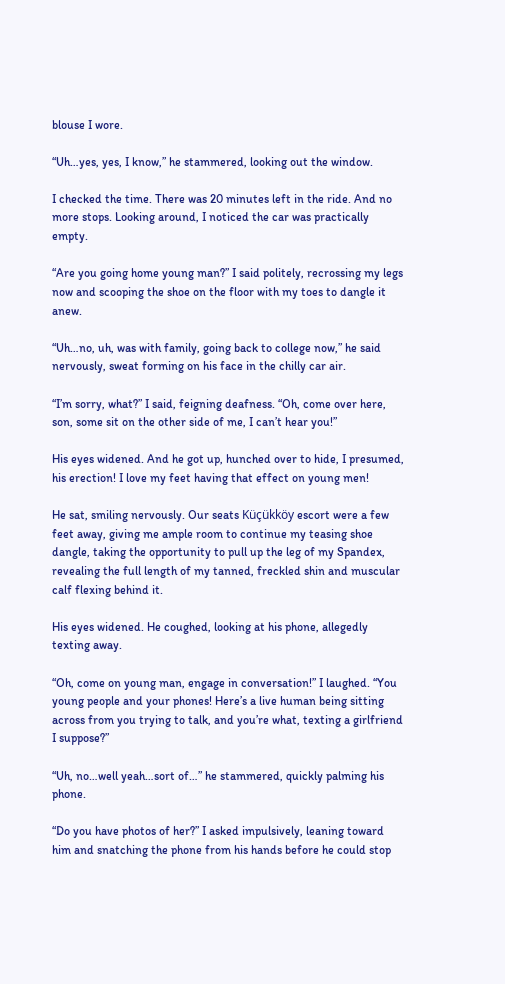blouse I wore.

“Uh…yes, yes, I know,” he stammered, looking out the window.

I checked the time. There was 20 minutes left in the ride. And no more stops. Looking around, I noticed the car was practically empty.

“Are you going home young man?” I said politely, recrossing my legs now and scooping the shoe on the floor with my toes to dangle it anew.

“Uh…no, uh, was with family, going back to college now,” he said nervously, sweat forming on his face in the chilly car air.

“I’m sorry, what?” I said, feigning deafness. “Oh, come over here, son, some sit on the other side of me, I can’t hear you!”

His eyes widened. And he got up, hunched over to hide, I presumed, his erection! I love my feet having that effect on young men!

He sat, smiling nervously. Our seats Küçükköy escort were a few feet away, giving me ample room to continue my teasing shoe dangle, taking the opportunity to pull up the leg of my Spandex, revealing the full length of my tanned, freckled shin and muscular calf flexing behind it.

His eyes widened. He coughed, looking at his phone, allegedly texting away.

“Oh, come on young man, engage in conversation!” I laughed. “You young people and your phones! Here’s a live human being sitting across from you trying to talk, and you’re what, texting a girlfriend I suppose?”

“Uh, no…well yeah…sort of…” he stammered, quickly palming his phone.

“Do you have photos of her?” I asked impulsively, leaning toward him and snatching the phone from his hands before he could stop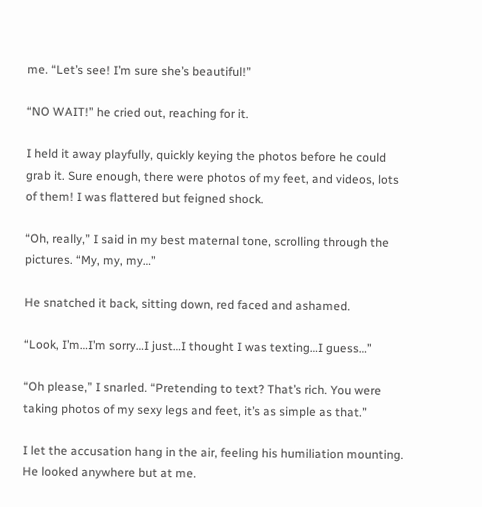me. “Let’s see! I’m sure she’s beautiful!”

“NO WAIT!” he cried out, reaching for it.

I held it away playfully, quickly keying the photos before he could grab it. Sure enough, there were photos of my feet, and videos, lots of them! I was flattered but feigned shock.

“Oh, really,” I said in my best maternal tone, scrolling through the pictures. “My, my, my…”

He snatched it back, sitting down, red faced and ashamed.

“Look, I’m…I’m sorry…I just…I thought I was texting…I guess…”

“Oh please,” I snarled. “Pretending to text? That’s rich. You were taking photos of my sexy legs and feet, it’s as simple as that.”

I let the accusation hang in the air, feeling his humiliation mounting. He looked anywhere but at me.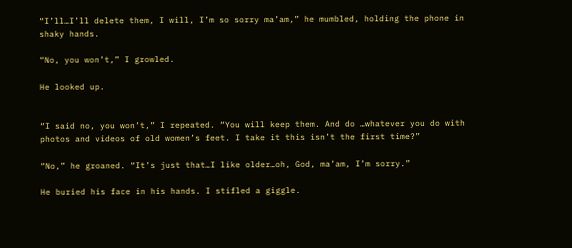“I’ll…I’ll delete them, I will, I’m so sorry ma’am,” he mumbled, holding the phone in shaky hands.

“No, you won’t,” I growled.

He looked up.


“I said no, you won’t,” I repeated. “You will keep them. And do …whatever you do with photos and videos of old women’s feet. I take it this isn’t the first time?”

“No,” he groaned. “It’s just that…I like older…oh, God, ma’am, I’m sorry.”

He buried his face in his hands. I stifled a giggle.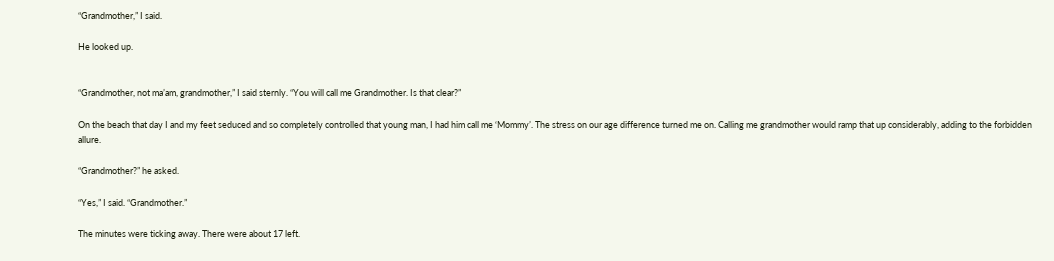“Grandmother,” I said.

He looked up.


“Grandmother, not ma’am, grandmother,” I said sternly. “You will call me Grandmother. Is that clear?”

On the beach that day I and my feet seduced and so completely controlled that young man, I had him call me ‘Mommy’. The stress on our age difference turned me on. Calling me grandmother would ramp that up considerably, adding to the forbidden allure.

“Grandmother?” he asked.

“Yes,” I said. “Grandmother.”

The minutes were ticking away. There were about 17 left.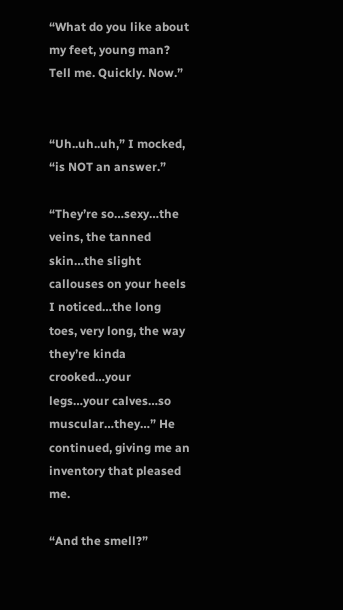“What do you like about my feet, young man? Tell me. Quickly. Now.”


“Uh..uh..uh,” I mocked, “is NOT an answer.”

“They’re so…sexy…the veins, the tanned skin…the slight callouses on your heels I noticed…the long toes, very long, the way they’re kinda crooked…your legs…your calves…so muscular…they…” He continued, giving me an inventory that pleased me.

“And the smell?”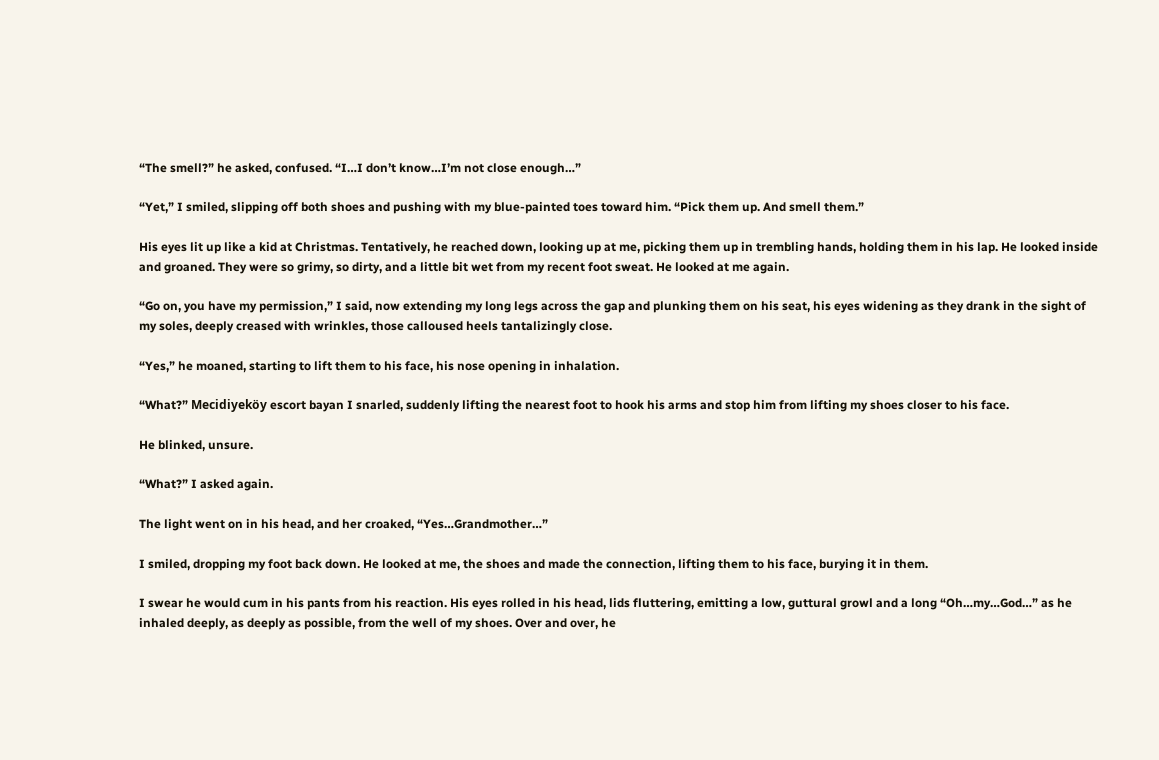“The smell?” he asked, confused. “I…I don’t know…I’m not close enough…”

“Yet,” I smiled, slipping off both shoes and pushing with my blue-painted toes toward him. “Pick them up. And smell them.”

His eyes lit up like a kid at Christmas. Tentatively, he reached down, looking up at me, picking them up in trembling hands, holding them in his lap. He looked inside and groaned. They were so grimy, so dirty, and a little bit wet from my recent foot sweat. He looked at me again.

“Go on, you have my permission,” I said, now extending my long legs across the gap and plunking them on his seat, his eyes widening as they drank in the sight of my soles, deeply creased with wrinkles, those calloused heels tantalizingly close.

“Yes,” he moaned, starting to lift them to his face, his nose opening in inhalation.

“What?” Mecidiyeköy escort bayan I snarled, suddenly lifting the nearest foot to hook his arms and stop him from lifting my shoes closer to his face.

He blinked, unsure.

“What?” I asked again.

The light went on in his head, and her croaked, “Yes…Grandmother…”

I smiled, dropping my foot back down. He looked at me, the shoes and made the connection, lifting them to his face, burying it in them.

I swear he would cum in his pants from his reaction. His eyes rolled in his head, lids fluttering, emitting a low, guttural growl and a long “Oh…my…God…” as he inhaled deeply, as deeply as possible, from the well of my shoes. Over and over, he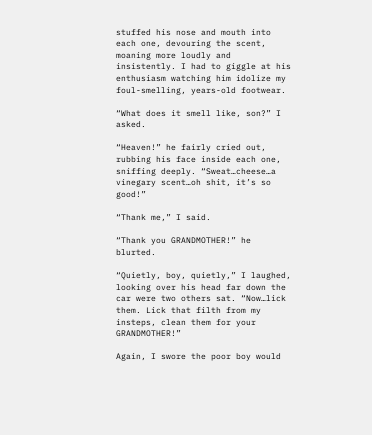stuffed his nose and mouth into each one, devouring the scent, moaning more loudly and insistently. I had to giggle at his enthusiasm watching him idolize my foul-smelling, years-old footwear.

“What does it smell like, son?” I asked.

“Heaven!” he fairly cried out, rubbing his face inside each one, sniffing deeply. “Sweat…cheese…a vinegary scent…oh shit, it’s so good!”

“Thank me,” I said.

“Thank you GRANDMOTHER!” he blurted.

“Quietly, boy, quietly,” I laughed, looking over his head far down the car were two others sat. “Now…lick them. Lick that filth from my insteps, clean them for your GRANDMOTHER!”

Again, I swore the poor boy would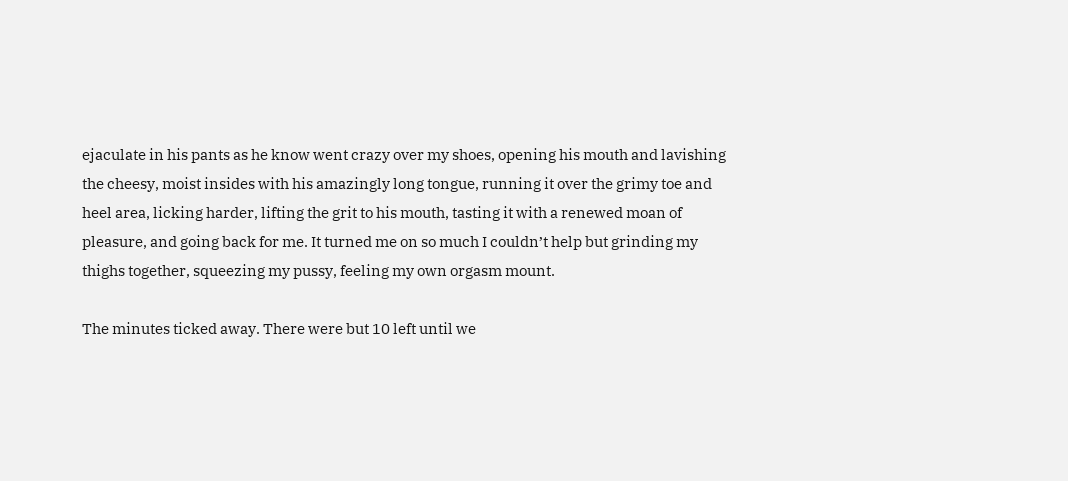ejaculate in his pants as he know went crazy over my shoes, opening his mouth and lavishing the cheesy, moist insides with his amazingly long tongue, running it over the grimy toe and heel area, licking harder, lifting the grit to his mouth, tasting it with a renewed moan of pleasure, and going back for me. It turned me on so much I couldn’t help but grinding my thighs together, squeezing my pussy, feeling my own orgasm mount.

The minutes ticked away. There were but 10 left until we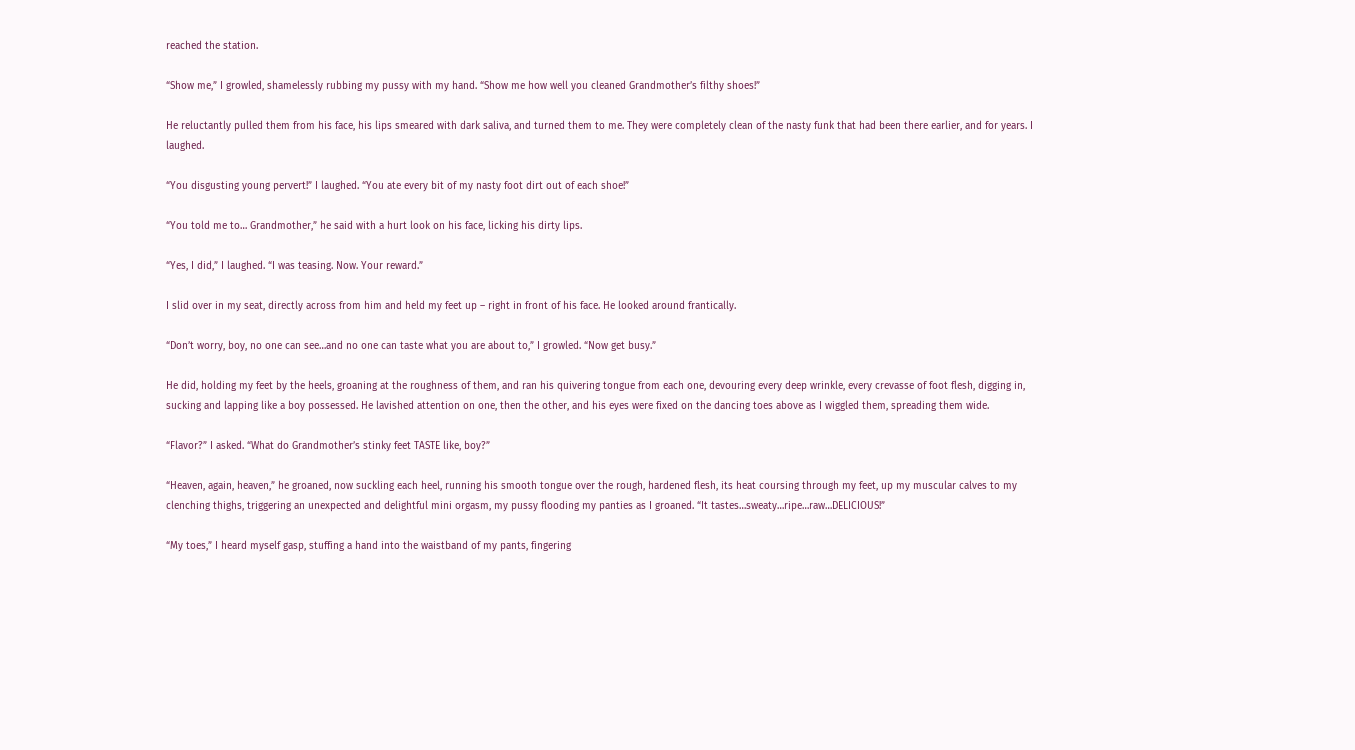reached the station.

“Show me,” I growled, shamelessly rubbing my pussy with my hand. “Show me how well you cleaned Grandmother’s filthy shoes!”

He reluctantly pulled them from his face, his lips smeared with dark saliva, and turned them to me. They were completely clean of the nasty funk that had been there earlier, and for years. I laughed.

“You disgusting young pervert!” I laughed. “You ate every bit of my nasty foot dirt out of each shoe!”

“You told me to… Grandmother,” he said with a hurt look on his face, licking his dirty lips.

“Yes, I did,” I laughed. “I was teasing. Now. Your reward.”

I slid over in my seat, directly across from him and held my feet up – right in front of his face. He looked around frantically.

“Don’t worry, boy, no one can see…and no one can taste what you are about to,” I growled. “Now get busy.”

He did, holding my feet by the heels, groaning at the roughness of them, and ran his quivering tongue from each one, devouring every deep wrinkle, every crevasse of foot flesh, digging in, sucking and lapping like a boy possessed. He lavished attention on one, then the other, and his eyes were fixed on the dancing toes above as I wiggled them, spreading them wide.

“Flavor?” I asked. “What do Grandmother’s stinky feet TASTE like, boy?”

“Heaven, again, heaven,” he groaned, now suckling each heel, running his smooth tongue over the rough, hardened flesh, its heat coursing through my feet, up my muscular calves to my clenching thighs, triggering an unexpected and delightful mini orgasm, my pussy flooding my panties as I groaned. “It tastes…sweaty…ripe…raw…DELICIOUS!”

“My toes,” I heard myself gasp, stuffing a hand into the waistband of my pants, fingering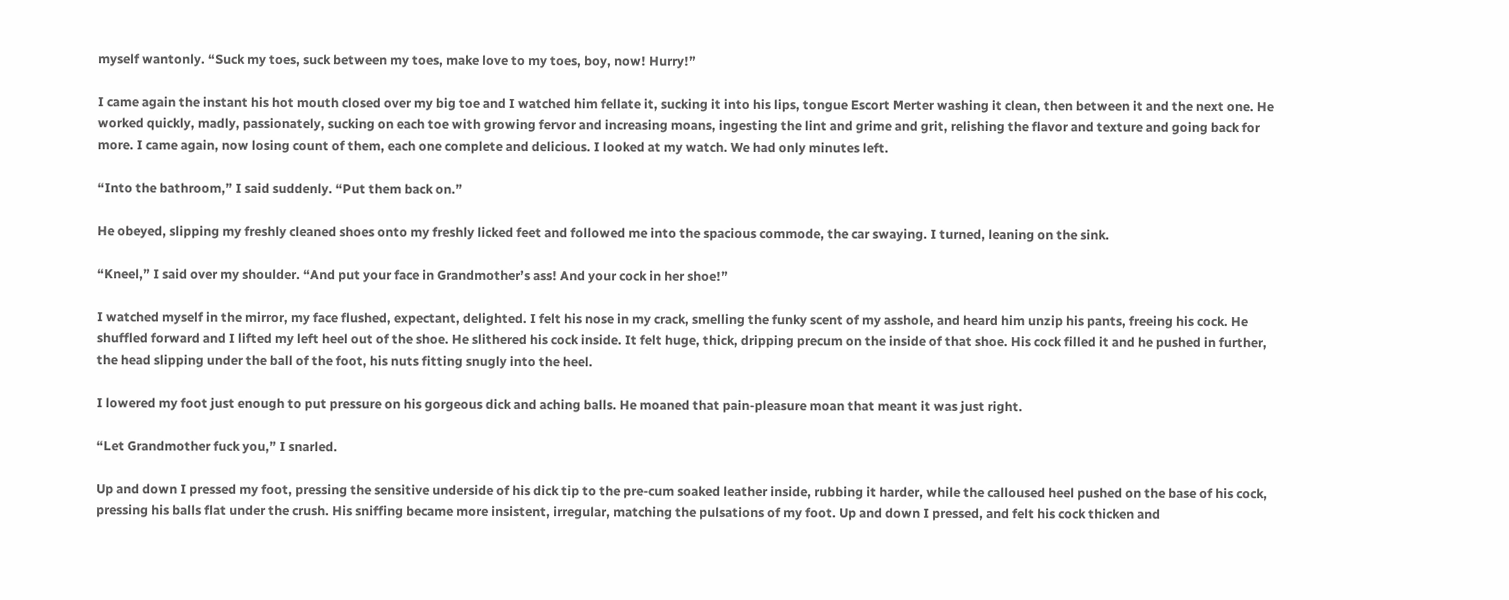myself wantonly. “Suck my toes, suck between my toes, make love to my toes, boy, now! Hurry!”

I came again the instant his hot mouth closed over my big toe and I watched him fellate it, sucking it into his lips, tongue Escort Merter washing it clean, then between it and the next one. He worked quickly, madly, passionately, sucking on each toe with growing fervor and increasing moans, ingesting the lint and grime and grit, relishing the flavor and texture and going back for more. I came again, now losing count of them, each one complete and delicious. I looked at my watch. We had only minutes left.

“Into the bathroom,” I said suddenly. “Put them back on.”

He obeyed, slipping my freshly cleaned shoes onto my freshly licked feet and followed me into the spacious commode, the car swaying. I turned, leaning on the sink.

“Kneel,” I said over my shoulder. “And put your face in Grandmother’s ass! And your cock in her shoe!”

I watched myself in the mirror, my face flushed, expectant, delighted. I felt his nose in my crack, smelling the funky scent of my asshole, and heard him unzip his pants, freeing his cock. He shuffled forward and I lifted my left heel out of the shoe. He slithered his cock inside. It felt huge, thick, dripping precum on the inside of that shoe. His cock filled it and he pushed in further, the head slipping under the ball of the foot, his nuts fitting snugly into the heel.

I lowered my foot just enough to put pressure on his gorgeous dick and aching balls. He moaned that pain-pleasure moan that meant it was just right.

“Let Grandmother fuck you,” I snarled.

Up and down I pressed my foot, pressing the sensitive underside of his dick tip to the pre-cum soaked leather inside, rubbing it harder, while the calloused heel pushed on the base of his cock, pressing his balls flat under the crush. His sniffing became more insistent, irregular, matching the pulsations of my foot. Up and down I pressed, and felt his cock thicken and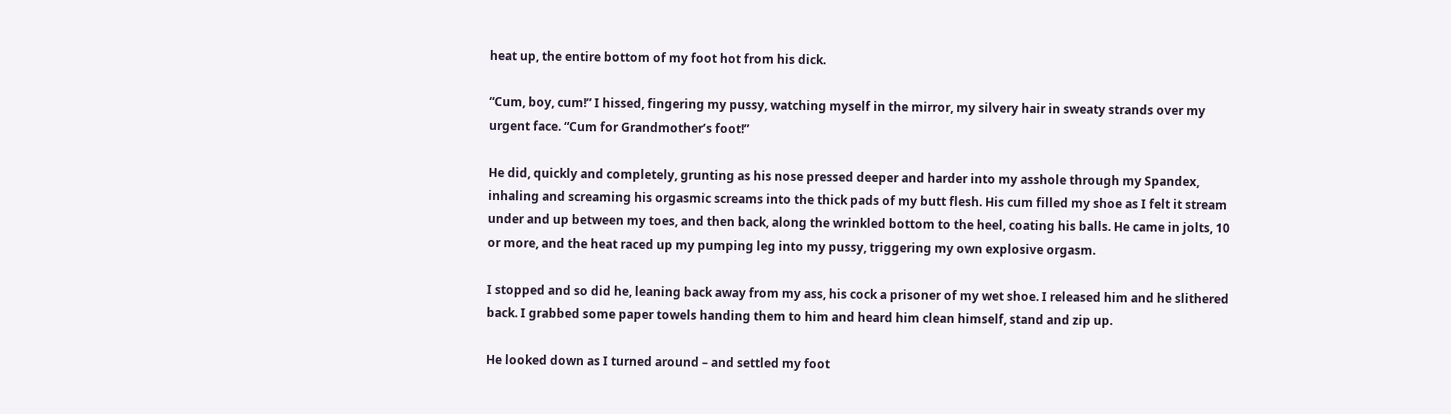heat up, the entire bottom of my foot hot from his dick.

“Cum, boy, cum!” I hissed, fingering my pussy, watching myself in the mirror, my silvery hair in sweaty strands over my urgent face. “Cum for Grandmother’s foot!”

He did, quickly and completely, grunting as his nose pressed deeper and harder into my asshole through my Spandex, inhaling and screaming his orgasmic screams into the thick pads of my butt flesh. His cum filled my shoe as I felt it stream under and up between my toes, and then back, along the wrinkled bottom to the heel, coating his balls. He came in jolts, 10 or more, and the heat raced up my pumping leg into my pussy, triggering my own explosive orgasm.

I stopped and so did he, leaning back away from my ass, his cock a prisoner of my wet shoe. I released him and he slithered back. I grabbed some paper towels handing them to him and heard him clean himself, stand and zip up.

He looked down as I turned around – and settled my foot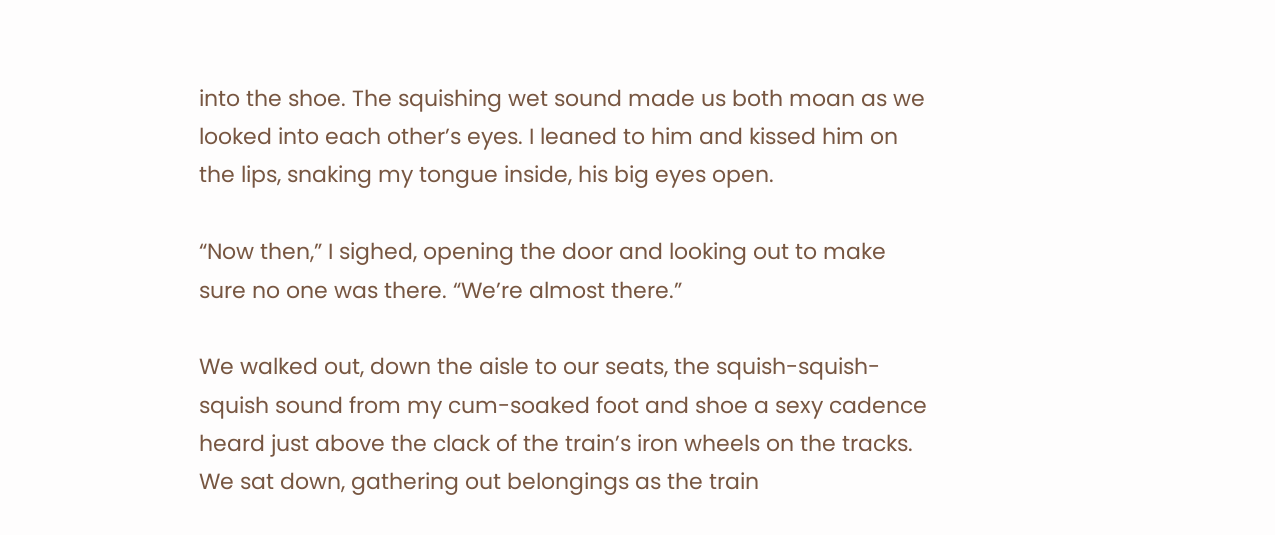into the shoe. The squishing wet sound made us both moan as we looked into each other’s eyes. I leaned to him and kissed him on the lips, snaking my tongue inside, his big eyes open.

“Now then,” I sighed, opening the door and looking out to make sure no one was there. “We’re almost there.”

We walked out, down the aisle to our seats, the squish-squish-squish sound from my cum-soaked foot and shoe a sexy cadence heard just above the clack of the train’s iron wheels on the tracks. We sat down, gathering out belongings as the train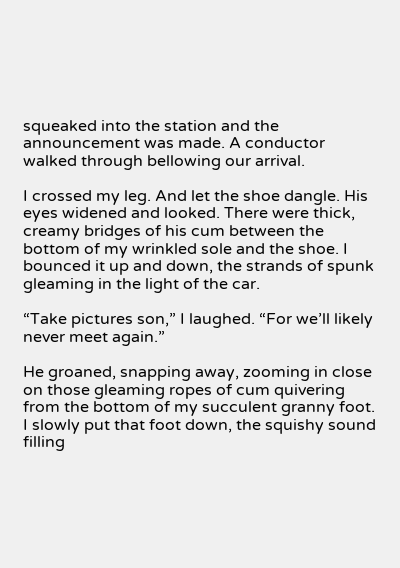squeaked into the station and the announcement was made. A conductor walked through bellowing our arrival.

I crossed my leg. And let the shoe dangle. His eyes widened and looked. There were thick, creamy bridges of his cum between the bottom of my wrinkled sole and the shoe. I bounced it up and down, the strands of spunk gleaming in the light of the car.

“Take pictures son,” I laughed. “For we’ll likely never meet again.”

He groaned, snapping away, zooming in close on those gleaming ropes of cum quivering from the bottom of my succulent granny foot. I slowly put that foot down, the squishy sound filling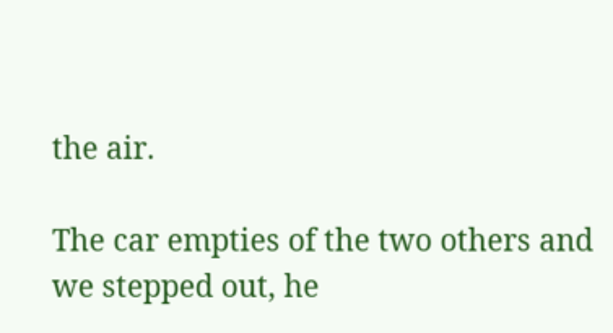the air.

The car empties of the two others and we stepped out, he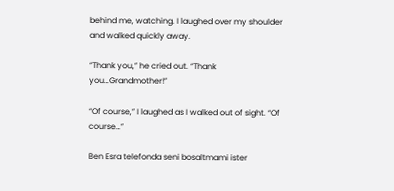behind me, watching. I laughed over my shoulder and walked quickly away.

“Thank you,” he cried out. “Thank you…Grandmother!”

“Of course,” I laughed as I walked out of sight. “Of course…”

Ben Esra telefonda seni bosaltmami ister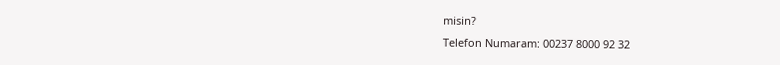misin?
Telefon Numaram: 00237 8000 92 32